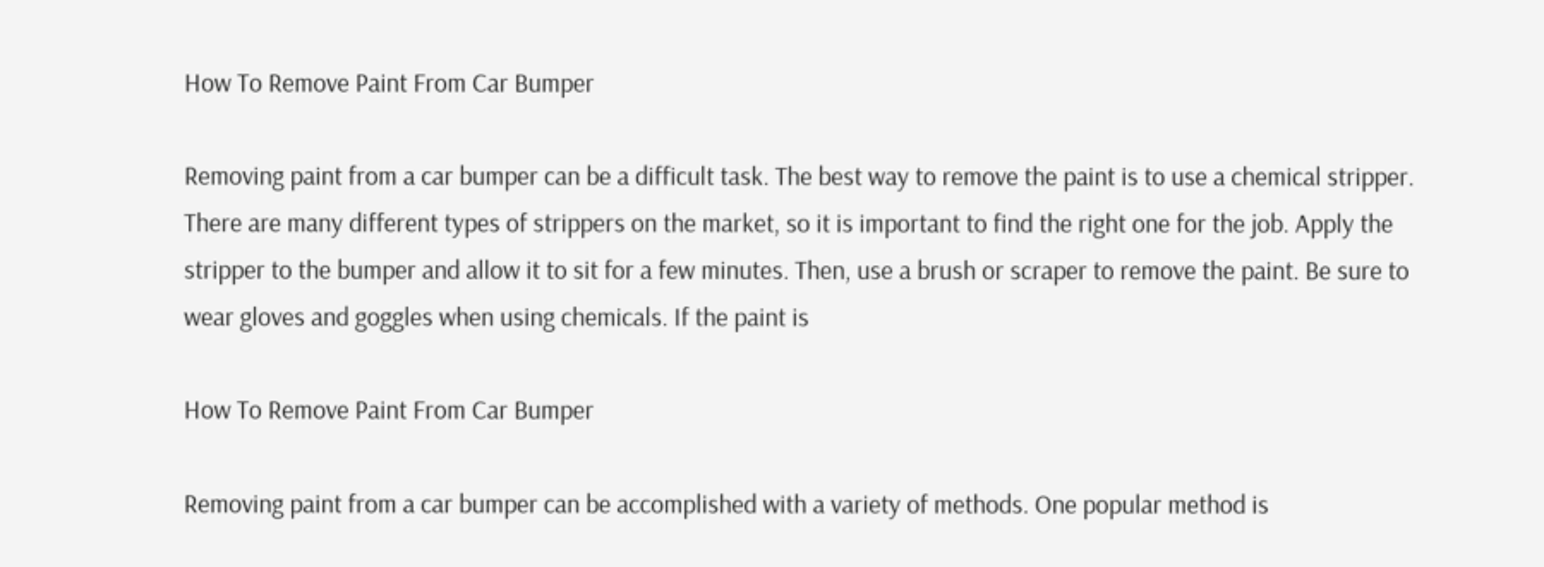How To Remove Paint From Car Bumper

Removing paint from a car bumper can be a difficult task. The best way to remove the paint is to use a chemical stripper. There are many different types of strippers on the market, so it is important to find the right one for the job. Apply the stripper to the bumper and allow it to sit for a few minutes. Then, use a brush or scraper to remove the paint. Be sure to wear gloves and goggles when using chemicals. If the paint is

How To Remove Paint From Car Bumper

Removing paint from a car bumper can be accomplished with a variety of methods. One popular method is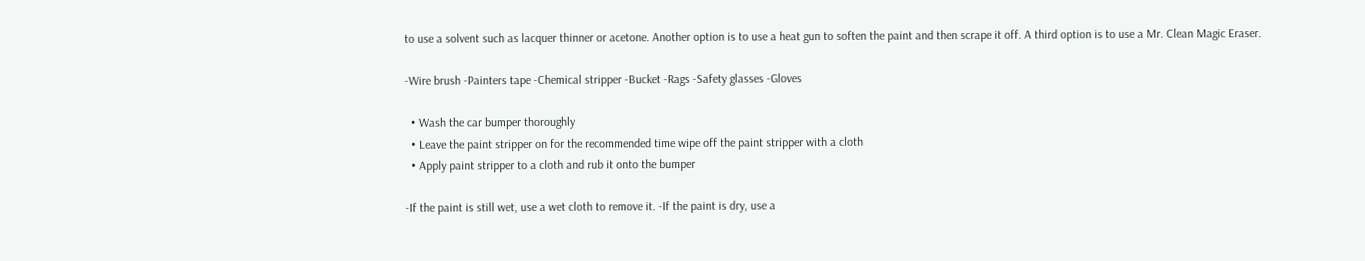to use a solvent such as lacquer thinner or acetone. Another option is to use a heat gun to soften the paint and then scrape it off. A third option is to use a Mr. Clean Magic Eraser.

-Wire brush -Painters tape -Chemical stripper -Bucket -Rags -Safety glasses -Gloves

  • Wash the car bumper thoroughly
  • Leave the paint stripper on for the recommended time wipe off the paint stripper with a cloth
  • Apply paint stripper to a cloth and rub it onto the bumper

-If the paint is still wet, use a wet cloth to remove it. -If the paint is dry, use a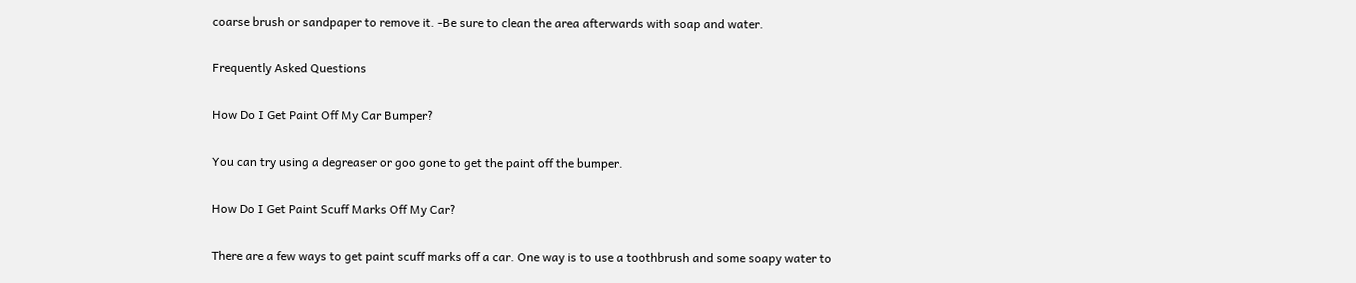coarse brush or sandpaper to remove it. -Be sure to clean the area afterwards with soap and water.

Frequently Asked Questions

How Do I Get Paint Off My Car Bumper?

You can try using a degreaser or goo gone to get the paint off the bumper.

How Do I Get Paint Scuff Marks Off My Car?

There are a few ways to get paint scuff marks off a car. One way is to use a toothbrush and some soapy water to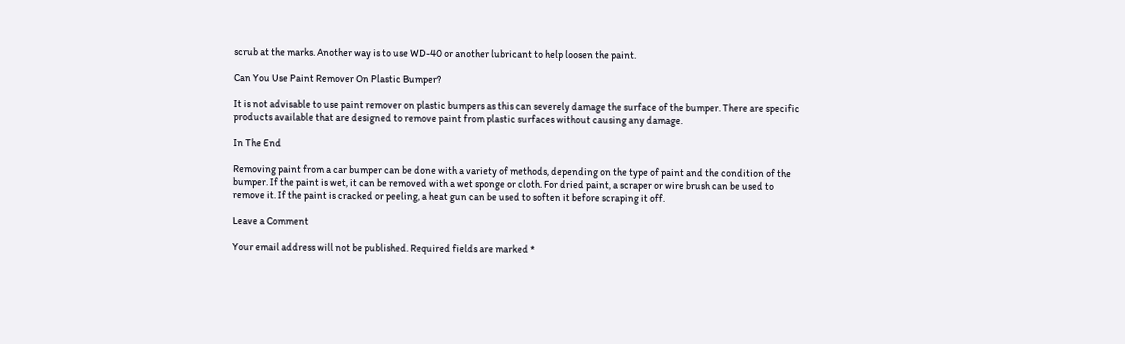scrub at the marks. Another way is to use WD-40 or another lubricant to help loosen the paint.

Can You Use Paint Remover On Plastic Bumper?

It is not advisable to use paint remover on plastic bumpers as this can severely damage the surface of the bumper. There are specific products available that are designed to remove paint from plastic surfaces without causing any damage.

In The End

Removing paint from a car bumper can be done with a variety of methods, depending on the type of paint and the condition of the bumper. If the paint is wet, it can be removed with a wet sponge or cloth. For dried paint, a scraper or wire brush can be used to remove it. If the paint is cracked or peeling, a heat gun can be used to soften it before scraping it off.

Leave a Comment

Your email address will not be published. Required fields are marked *